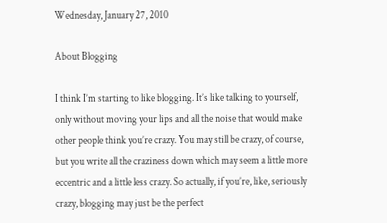Wednesday, January 27, 2010

About Blogging

I think I’m starting to like blogging. It’s like talking to yourself, only without moving your lips and all the noise that would make other people think you’re crazy. You may still be crazy, of course, but you write all the craziness down which may seem a little more eccentric and a little less crazy. So actually, if you’re, like, seriously crazy, blogging may just be the perfect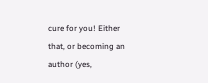cure for you! Either that, or becoming an author (yes,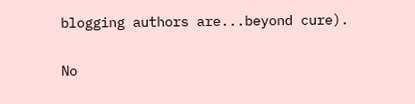blogging authors are...beyond cure).

No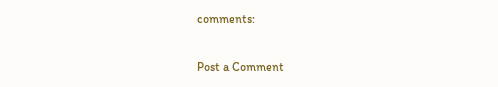comments:

Post a Comment